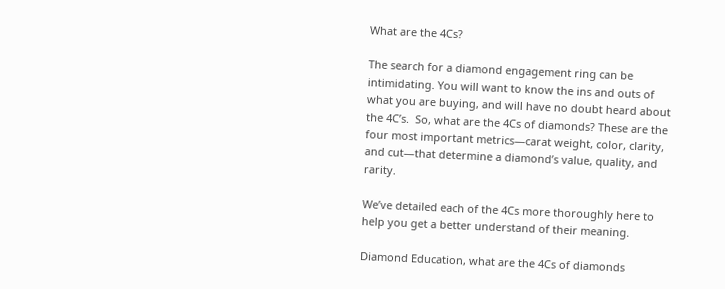What are the 4Cs?

The search for a diamond engagement ring can be intimidating. You will want to know the ins and outs of what you are buying, and will have no doubt heard about the 4C’s.  So, what are the 4Cs of diamonds? These are the four most important metrics—carat weight, color, clarity, and cut—that determine a diamond’s value, quality, and rarity.

We’ve detailed each of the 4Cs more thoroughly here to help you get a better understand of their meaning.

Diamond Education, what are the 4Cs of diamonds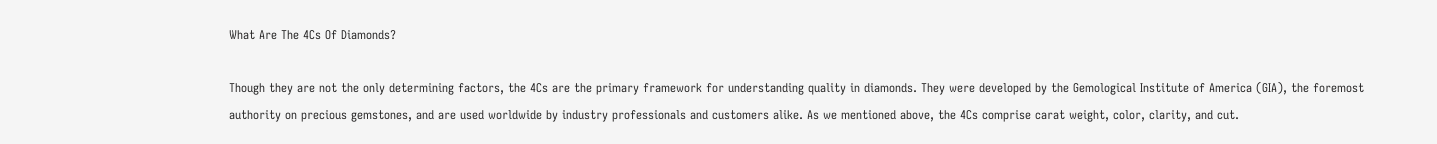What Are The 4Cs Of Diamonds?

Though they are not the only determining factors, the 4Cs are the primary framework for understanding quality in diamonds. They were developed by the Gemological Institute of America (GIA), the foremost authority on precious gemstones, and are used worldwide by industry professionals and customers alike. As we mentioned above, the 4Cs comprise carat weight, color, clarity, and cut.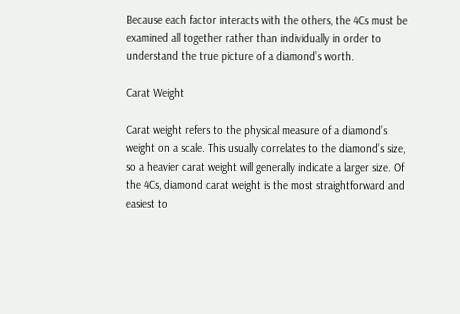Because each factor interacts with the others, the 4Cs must be examined all together rather than individually in order to understand the true picture of a diamond’s worth.

Carat Weight

Carat weight refers to the physical measure of a diamond’s weight on a scale. This usually correlates to the diamond’s size, so a heavier carat weight will generally indicate a larger size. Of the 4Cs, diamond carat weight is the most straightforward and easiest to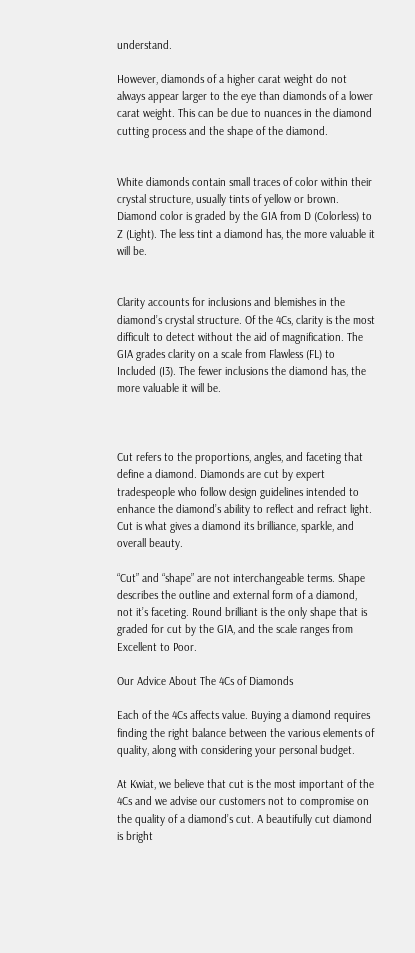understand.

However, diamonds of a higher carat weight do not always appear larger to the eye than diamonds of a lower carat weight. This can be due to nuances in the diamond cutting process and the shape of the diamond.


White diamonds contain small traces of color within their crystal structure, usually tints of yellow or brown. Diamond color is graded by the GIA from D (Colorless) to Z (Light). The less tint a diamond has, the more valuable it will be.


Clarity accounts for inclusions and blemishes in the diamond’s crystal structure. Of the 4Cs, clarity is the most difficult to detect without the aid of magnification. The GIA grades clarity on a scale from Flawless (FL) to Included (I3). The fewer inclusions the diamond has, the more valuable it will be.



Cut refers to the proportions, angles, and faceting that define a diamond. Diamonds are cut by expert tradespeople who follow design guidelines intended to enhance the diamond’s ability to reflect and refract light. Cut is what gives a diamond its brilliance, sparkle, and overall beauty.

“Cut” and “shape” are not interchangeable terms. Shape describes the outline and external form of a diamond, not it’s faceting. Round brilliant is the only shape that is graded for cut by the GIA, and the scale ranges from Excellent to Poor.

Our Advice About The 4Cs of Diamonds

Each of the 4Cs affects value. Buying a diamond requires finding the right balance between the various elements of quality, along with considering your personal budget.

At Kwiat, we believe that cut is the most important of the 4Cs and we advise our customers not to compromise on the quality of a diamond’s cut. A beautifully cut diamond is bright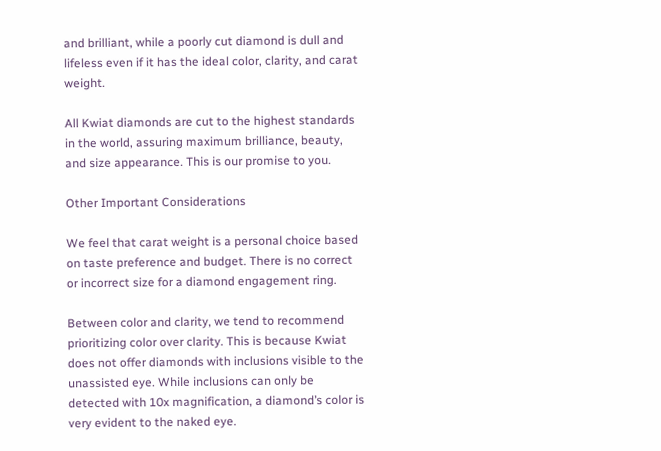and brilliant, while a poorly cut diamond is dull and lifeless even if it has the ideal color, clarity, and carat weight.

All Kwiat diamonds are cut to the highest standards in the world, assuring maximum brilliance, beauty, and size appearance. This is our promise to you.

Other Important Considerations

We feel that carat weight is a personal choice based on taste preference and budget. There is no correct or incorrect size for a diamond engagement ring.

Between color and clarity, we tend to recommend prioritizing color over clarity. This is because Kwiat does not offer diamonds with inclusions visible to the unassisted eye. While inclusions can only be detected with 10x magnification, a diamond’s color is very evident to the naked eye.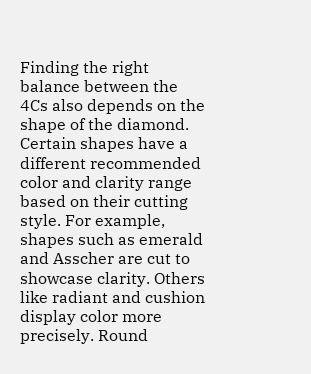Finding the right balance between the 4Cs also depends on the shape of the diamond. Certain shapes have a different recommended color and clarity range based on their cutting style. For example, shapes such as emerald and Asscher are cut to showcase clarity. Others like radiant and cushion display color more precisely. Round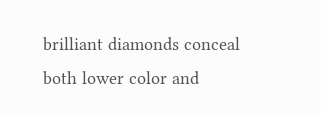brilliant diamonds conceal both lower color and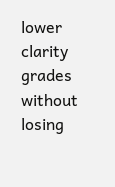lower clarity grades without losing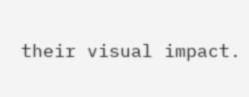their visual impact.